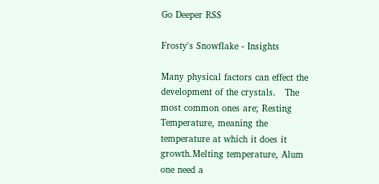Go Deeper RSS

Frosty's Snowflake - Insights

Many physical factors can effect the development of the crystals.   The most common ones are; Resting Temperature, meaning the temperature at which it does it growth.Melting temperature, Alum one need a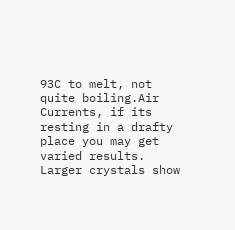93C to melt, not quite boiling.Air Currents, if its resting in a drafty place you may get varied results.   Larger crystals show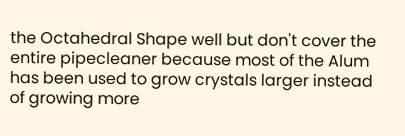the Octahedral Shape well but don't cover the entire pipecleaner because most of the Alum has been used to grow crystals larger instead of growing more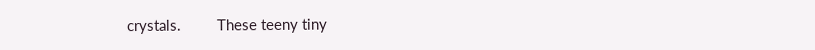crystals.         These teeny tiny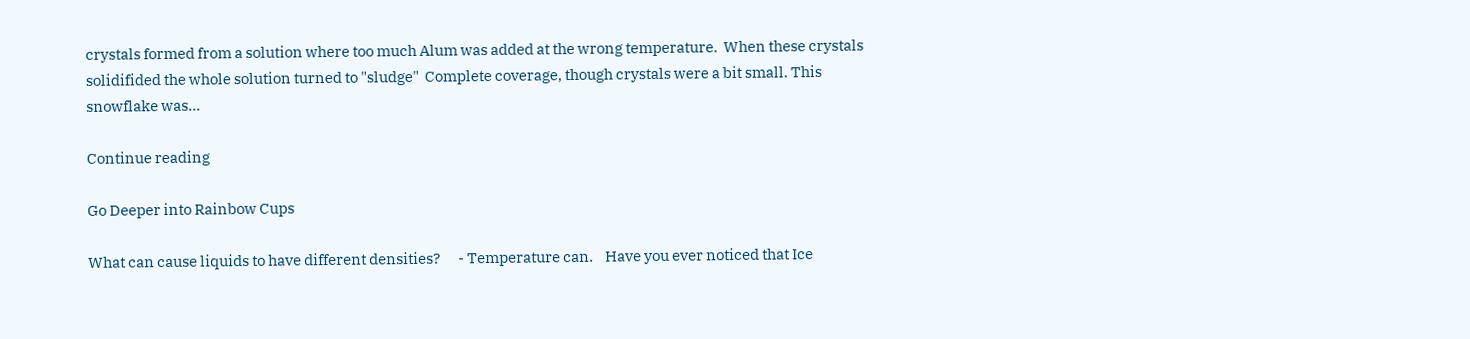crystals formed from a solution where too much Alum was added at the wrong temperature.  When these crystals solidifided the whole solution turned to "sludge"  Complete coverage, though crystals were a bit small. This snowflake was...

Continue reading

Go Deeper into Rainbow Cups

What can cause liquids to have different densities?      - Temperature can.    Have you ever noticed that Ice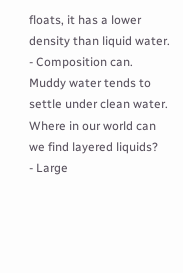floats, it has a lower density than liquid water.      - Composition can.     Muddy water tends to settle under clean water. Where in our world can we find layered liquids?                     - Large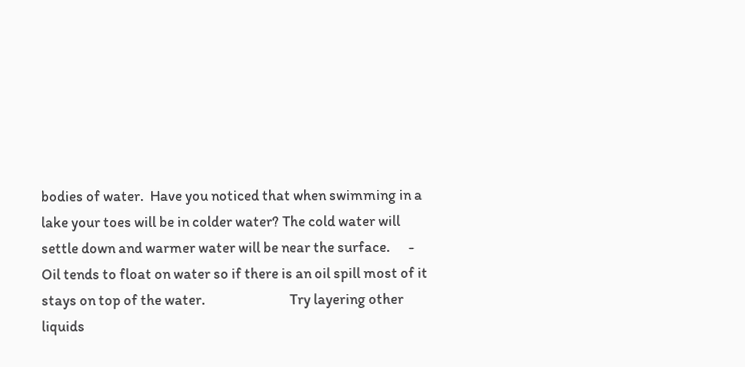bodies of water.  Have you noticed that when swimming in a lake your toes will be in colder water? The cold water will settle down and warmer water will be near the surface.      - Oil tends to float on water so if there is an oil spill most of it stays on top of the water.                            Try layering other liquids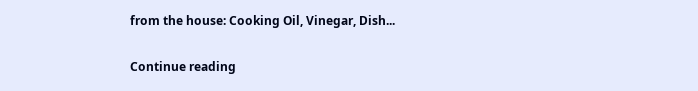from the house: Cooking Oil, Vinegar, Dish...

Continue reading